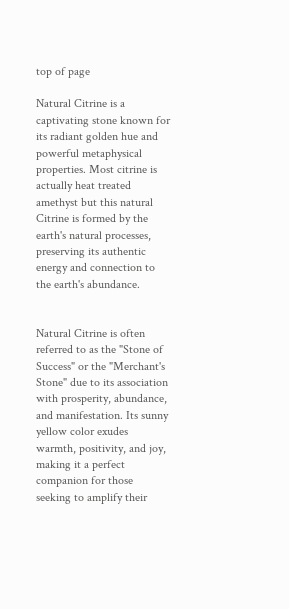top of page

Natural Citrine is a captivating stone known for its radiant golden hue and powerful metaphysical properties. Most citrine is actually heat treated amethyst but this natural Citrine is formed by the earth's natural processes, preserving its authentic energy and connection to the earth's abundance.


Natural Citrine is often referred to as the "Stone of Success" or the "Merchant's Stone" due to its association with prosperity, abundance, and manifestation. Its sunny yellow color exudes warmth, positivity, and joy, making it a perfect companion for those seeking to amplify their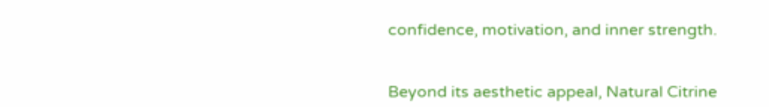confidence, motivation, and inner strength.


Beyond its aesthetic appeal, Natural Citrine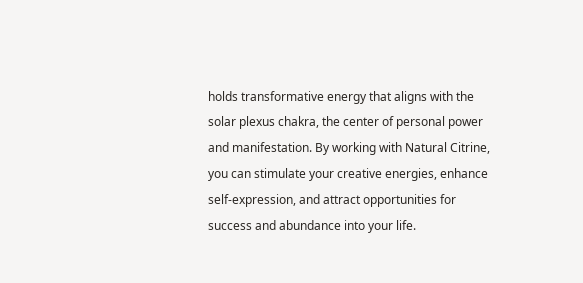holds transformative energy that aligns with the solar plexus chakra, the center of personal power and manifestation. By working with Natural Citrine, you can stimulate your creative energies, enhance self-expression, and attract opportunities for success and abundance into your life.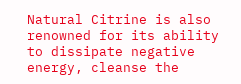Natural Citrine is also renowned for its ability to dissipate negative energy, cleanse the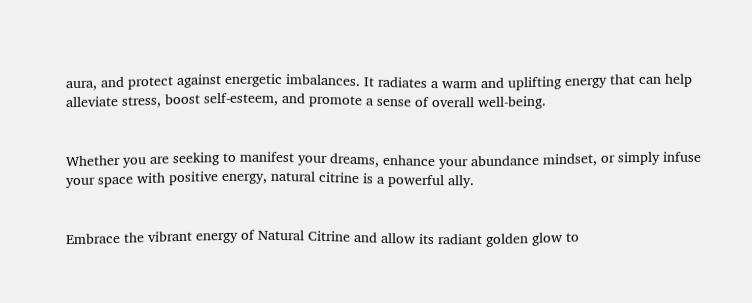aura, and protect against energetic imbalances. It radiates a warm and uplifting energy that can help alleviate stress, boost self-esteem, and promote a sense of overall well-being.


Whether you are seeking to manifest your dreams, enhance your abundance mindset, or simply infuse your space with positive energy, natural citrine is a powerful ally.


Embrace the vibrant energy of Natural Citrine and allow its radiant golden glow to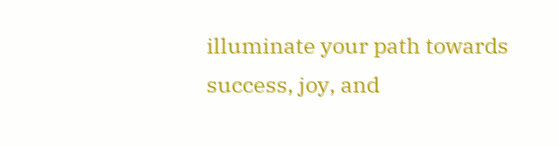illuminate your path towards success, joy, and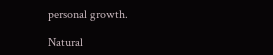personal growth.

Natural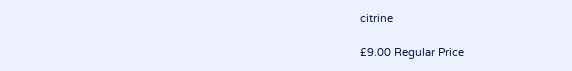citrine

£9.00 Regular Price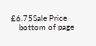£6.75Sale Price
    bottom of page